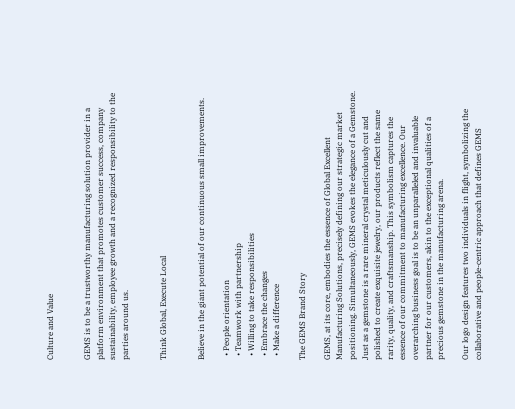Culture and Value


GEMS is to be a trustworthy manufacturing solution provider in a platform environment that promotes customer success, company sustainability, employee growth and a recognized responsibility to the parties around us.


Think Global, Execute Local


Believe in the giant potential of our continuous small improvements.

  • People orientation
  • Teamwork with partnership
  • Willing to take responsibilities
  • Embrace the changes
  • Make a difference

The GEMS Brand Story

GEMS, at its core, embodies the essence of Global Excellent Manufacturing Solutions, precisely defining our strategic market positioning. Simultaneously, GEMS evokes the elegance of a Gemstone. Just as a gemstone is a rare mineral crystal meticulously cut and polished to create exquisite jewelry, our products reflect the same rarity, quality, and craftsmanship. This symbolism captures the essence of our commitment to manufacturing excellence. Our overarching business goal is to be an unparalleled and invaluable partner for our customers, akin to the exceptional qualities of a precious gemstone in the manufacturing arena.

Our logo design features two individuals in flight, symbolizing the collaborative and people-centric approach that defines GEMS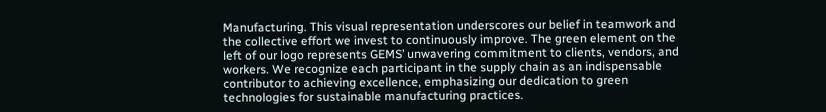Manufacturing. This visual representation underscores our belief in teamwork and the collective effort we invest to continuously improve. The green element on the left of our logo represents GEMS’ unwavering commitment to clients, vendors, and workers. We recognize each participant in the supply chain as an indispensable contributor to achieving excellence, emphasizing our dedication to green technologies for sustainable manufacturing practices.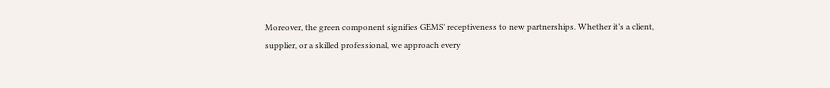Moreover, the green component signifies GEMS’ receptiveness to new partnerships. Whether it’s a client, supplier, or a skilled professional, we approach every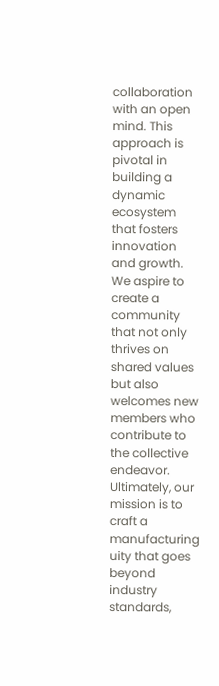collaboration with an open mind. This approach is pivotal in building a dynamic ecosystem that fosters innovation and growth. We aspire to create a community that not only thrives on shared values but also welcomes new members who contribute to the collective endeavor. Ultimately, our mission is to craft a manufacturing uity that goes beyond industry standards,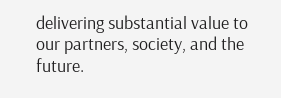delivering substantial value to our partners, society, and the future.